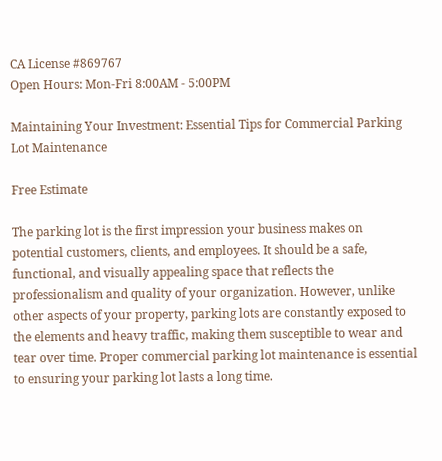CA License #869767
Open Hours: Mon-Fri 8:00AM - 5:00PM

Maintaining Your Investment: Essential Tips for Commercial Parking Lot Maintenance

Free Estimate

The parking lot is the first impression your business makes on potential customers, clients, and employees. It should be a safe, functional, and visually appealing space that reflects the professionalism and quality of your organization. However, unlike other aspects of your property, parking lots are constantly exposed to the elements and heavy traffic, making them susceptible to wear and tear over time. Proper commercial parking lot maintenance is essential to ensuring your parking lot lasts a long time.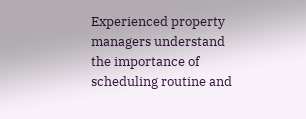Experienced property managers understand the importance of scheduling routine and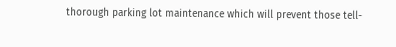thorough parking lot maintenance which will prevent those tell-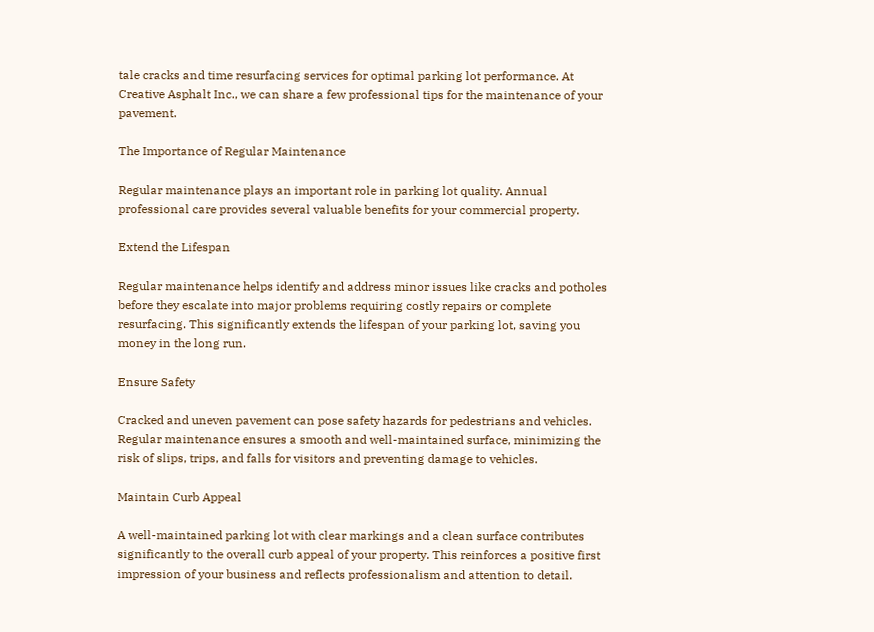tale cracks and time resurfacing services for optimal parking lot performance. At Creative Asphalt Inc., we can share a few professional tips for the maintenance of your pavement.

The Importance of Regular Maintenance

Regular maintenance plays an important role in parking lot quality. Annual professional care provides several valuable benefits for your commercial property.

Extend the Lifespan

Regular maintenance helps identify and address minor issues like cracks and potholes before they escalate into major problems requiring costly repairs or complete resurfacing. This significantly extends the lifespan of your parking lot, saving you money in the long run.

Ensure Safety

Cracked and uneven pavement can pose safety hazards for pedestrians and vehicles. Regular maintenance ensures a smooth and well-maintained surface, minimizing the risk of slips, trips, and falls for visitors and preventing damage to vehicles.

Maintain Curb Appeal

A well-maintained parking lot with clear markings and a clean surface contributes significantly to the overall curb appeal of your property. This reinforces a positive first impression of your business and reflects professionalism and attention to detail.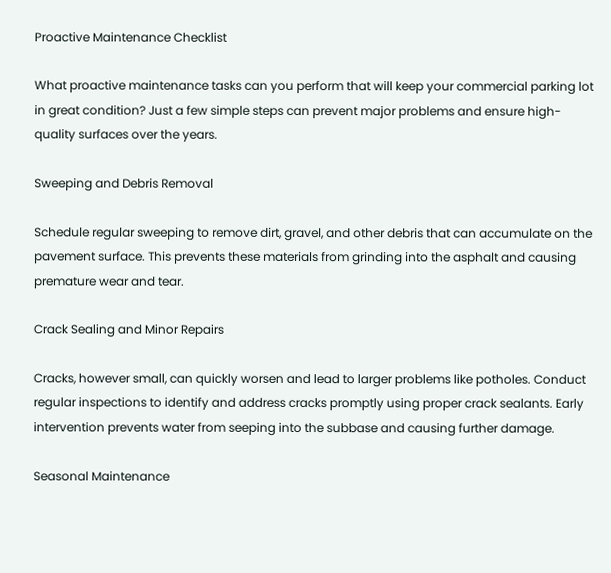Proactive Maintenance Checklist

What proactive maintenance tasks can you perform that will keep your commercial parking lot in great condition? Just a few simple steps can prevent major problems and ensure high-quality surfaces over the years.

Sweeping and Debris Removal

Schedule regular sweeping to remove dirt, gravel, and other debris that can accumulate on the pavement surface. This prevents these materials from grinding into the asphalt and causing premature wear and tear.

Crack Sealing and Minor Repairs

Cracks, however small, can quickly worsen and lead to larger problems like potholes. Conduct regular inspections to identify and address cracks promptly using proper crack sealants. Early intervention prevents water from seeping into the subbase and causing further damage.

Seasonal Maintenance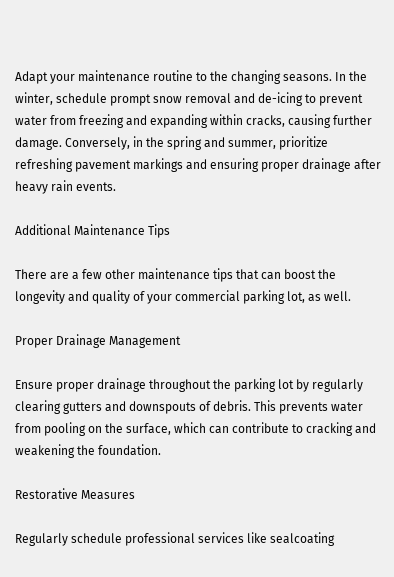Adapt your maintenance routine to the changing seasons. In the winter, schedule prompt snow removal and de-icing to prevent water from freezing and expanding within cracks, causing further damage. Conversely, in the spring and summer, prioritize refreshing pavement markings and ensuring proper drainage after heavy rain events.

Additional Maintenance Tips

There are a few other maintenance tips that can boost the longevity and quality of your commercial parking lot, as well.

Proper Drainage Management

Ensure proper drainage throughout the parking lot by regularly clearing gutters and downspouts of debris. This prevents water from pooling on the surface, which can contribute to cracking and weakening the foundation.

Restorative Measures

Regularly schedule professional services like sealcoating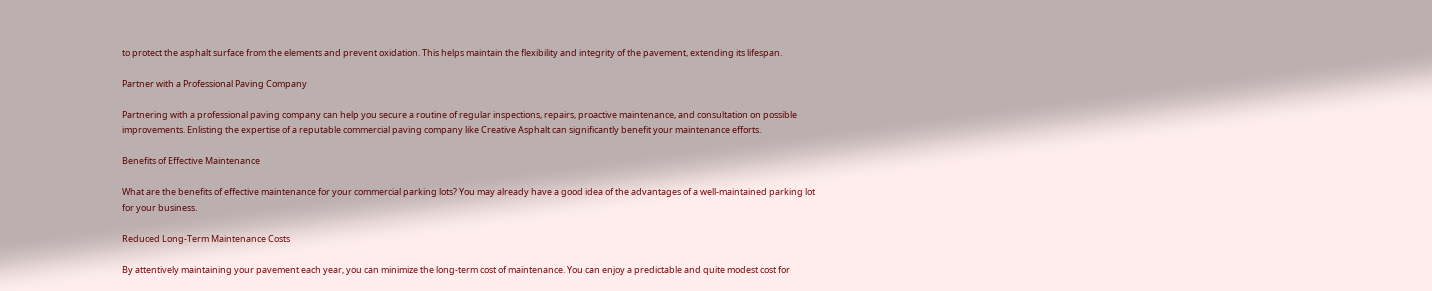to protect the asphalt surface from the elements and prevent oxidation. This helps maintain the flexibility and integrity of the pavement, extending its lifespan.

Partner with a Professional Paving Company

Partnering with a professional paving company can help you secure a routine of regular inspections, repairs, proactive maintenance, and consultation on possible improvements. Enlisting the expertise of a reputable commercial paving company like Creative Asphalt can significantly benefit your maintenance efforts.

Benefits of Effective Maintenance

What are the benefits of effective maintenance for your commercial parking lots? You may already have a good idea of the advantages of a well-maintained parking lot for your business.

Reduced Long-Term Maintenance Costs

By attentively maintaining your pavement each year, you can minimize the long-term cost of maintenance. You can enjoy a predictable and quite modest cost for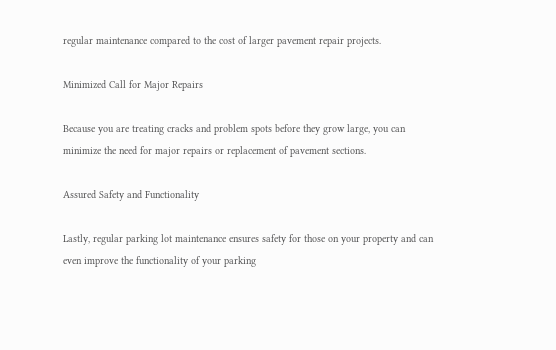regular maintenance compared to the cost of larger pavement repair projects.

Minimized Call for Major Repairs

Because you are treating cracks and problem spots before they grow large, you can minimize the need for major repairs or replacement of pavement sections.

Assured Safety and Functionality

Lastly, regular parking lot maintenance ensures safety for those on your property and can even improve the functionality of your parking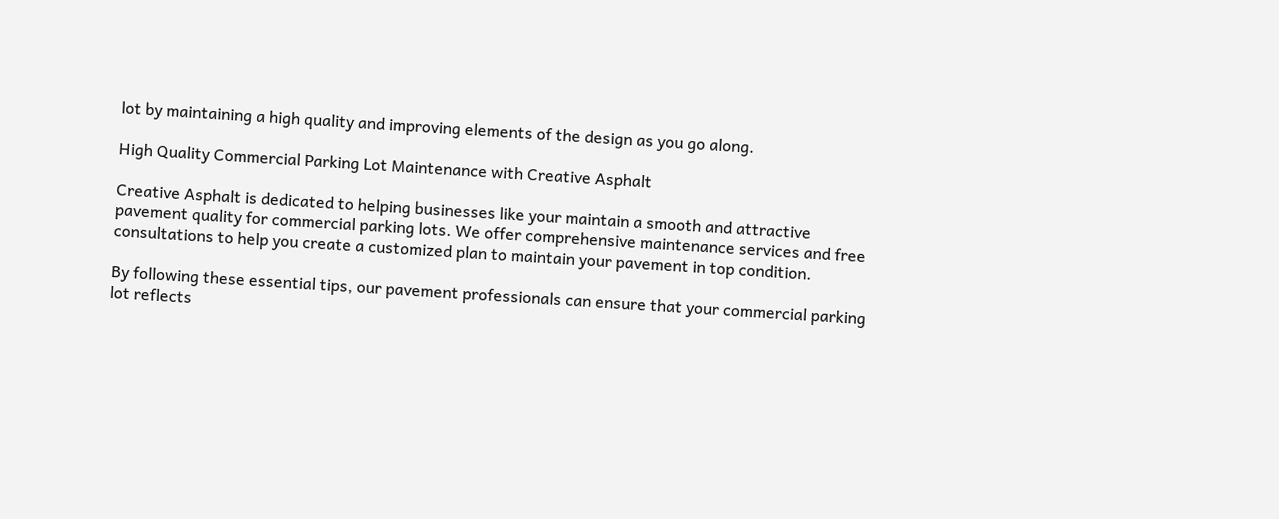lot by maintaining a high quality and improving elements of the design as you go along.

High Quality Commercial Parking Lot Maintenance with Creative Asphalt

Creative Asphalt is dedicated to helping businesses like your maintain a smooth and attractive pavement quality for commercial parking lots. We offer comprehensive maintenance services and free consultations to help you create a customized plan to maintain your pavement in top condition.

By following these essential tips, our pavement professionals can ensure that your commercial parking lot reflects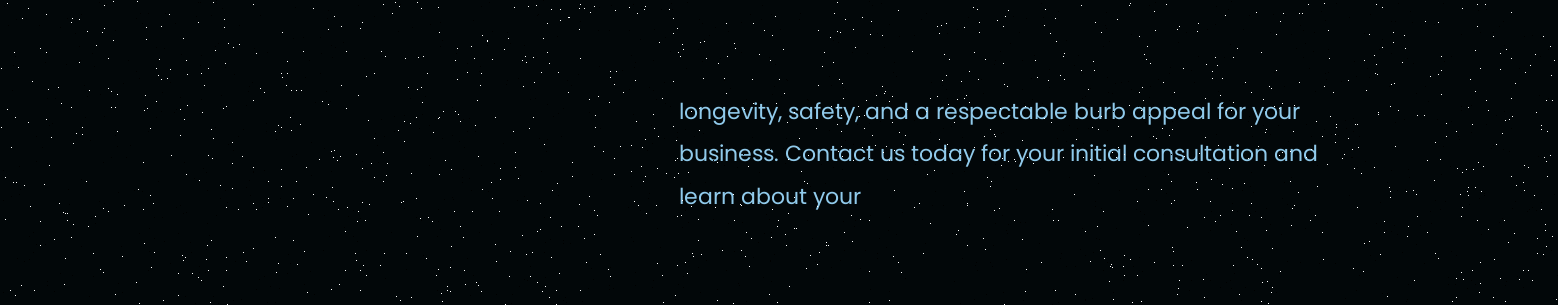longevity, safety, and a respectable burb appeal for your business. Contact us today for your initial consultation and learn about your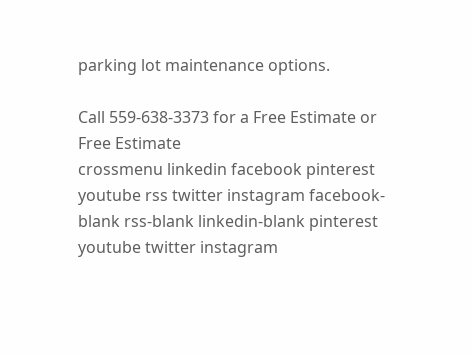parking lot maintenance options.

Call 559-638-3373 for a Free Estimate or
Free Estimate
crossmenu linkedin facebook pinterest youtube rss twitter instagram facebook-blank rss-blank linkedin-blank pinterest youtube twitter instagram